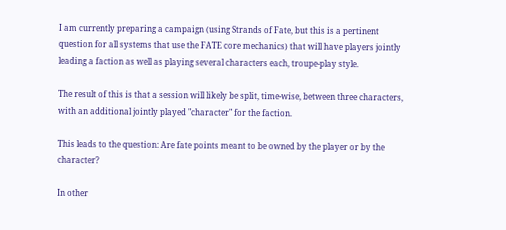I am currently preparing a campaign (using Strands of Fate, but this is a pertinent question for all systems that use the FATE core mechanics) that will have players jointly leading a faction as well as playing several characters each, troupe-play style.

The result of this is that a session will likely be split, time-wise, between three characters, with an additional jointly played "character" for the faction.

This leads to the question: Are fate points meant to be owned by the player or by the character?

In other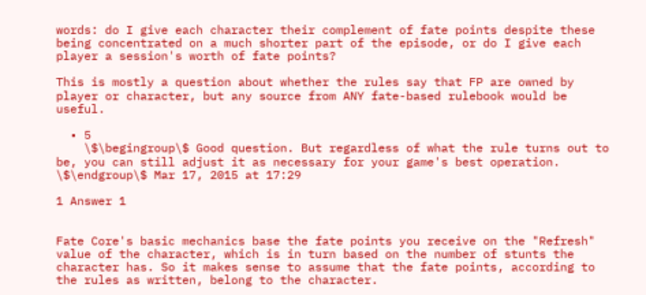words: do I give each character their complement of fate points despite these being concentrated on a much shorter part of the episode, or do I give each player a session's worth of fate points?

This is mostly a question about whether the rules say that FP are owned by player or character, but any source from ANY fate-based rulebook would be useful.

  • 5
    \$\begingroup\$ Good question. But regardless of what the rule turns out to be, you can still adjust it as necessary for your game's best operation. \$\endgroup\$ Mar 17, 2015 at 17:29

1 Answer 1


Fate Core's basic mechanics base the fate points you receive on the "Refresh" value of the character, which is in turn based on the number of stunts the character has. So it makes sense to assume that the fate points, according to the rules as written, belong to the character.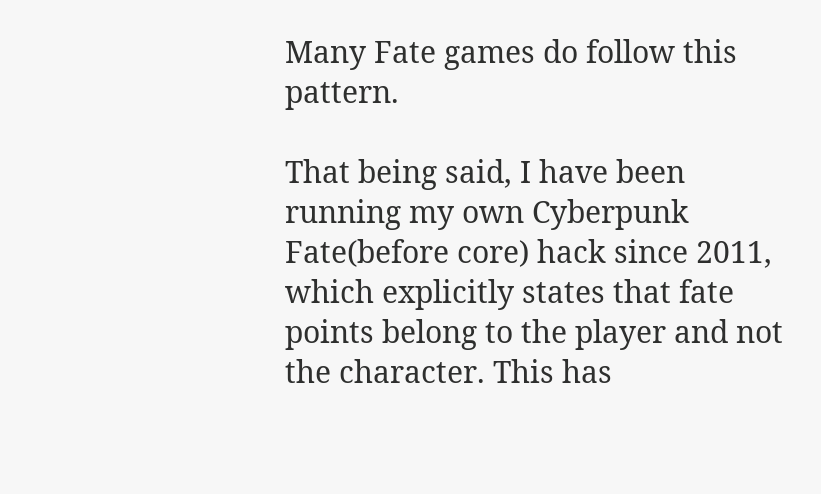Many Fate games do follow this pattern.

That being said, I have been running my own Cyberpunk Fate(before core) hack since 2011, which explicitly states that fate points belong to the player and not the character. This has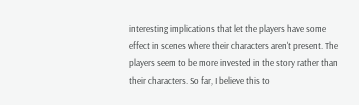interesting implications that let the players have some effect in scenes where their characters aren't present. The players seem to be more invested in the story rather than their characters. So far, I believe this to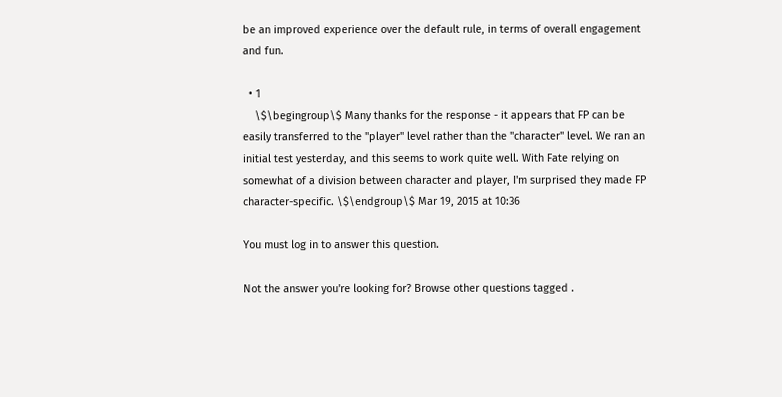be an improved experience over the default rule, in terms of overall engagement and fun.

  • 1
    \$\begingroup\$ Many thanks for the response - it appears that FP can be easily transferred to the "player" level rather than the "character" level. We ran an initial test yesterday, and this seems to work quite well. With Fate relying on somewhat of a division between character and player, I'm surprised they made FP character-specific. \$\endgroup\$ Mar 19, 2015 at 10:36

You must log in to answer this question.

Not the answer you're looking for? Browse other questions tagged .